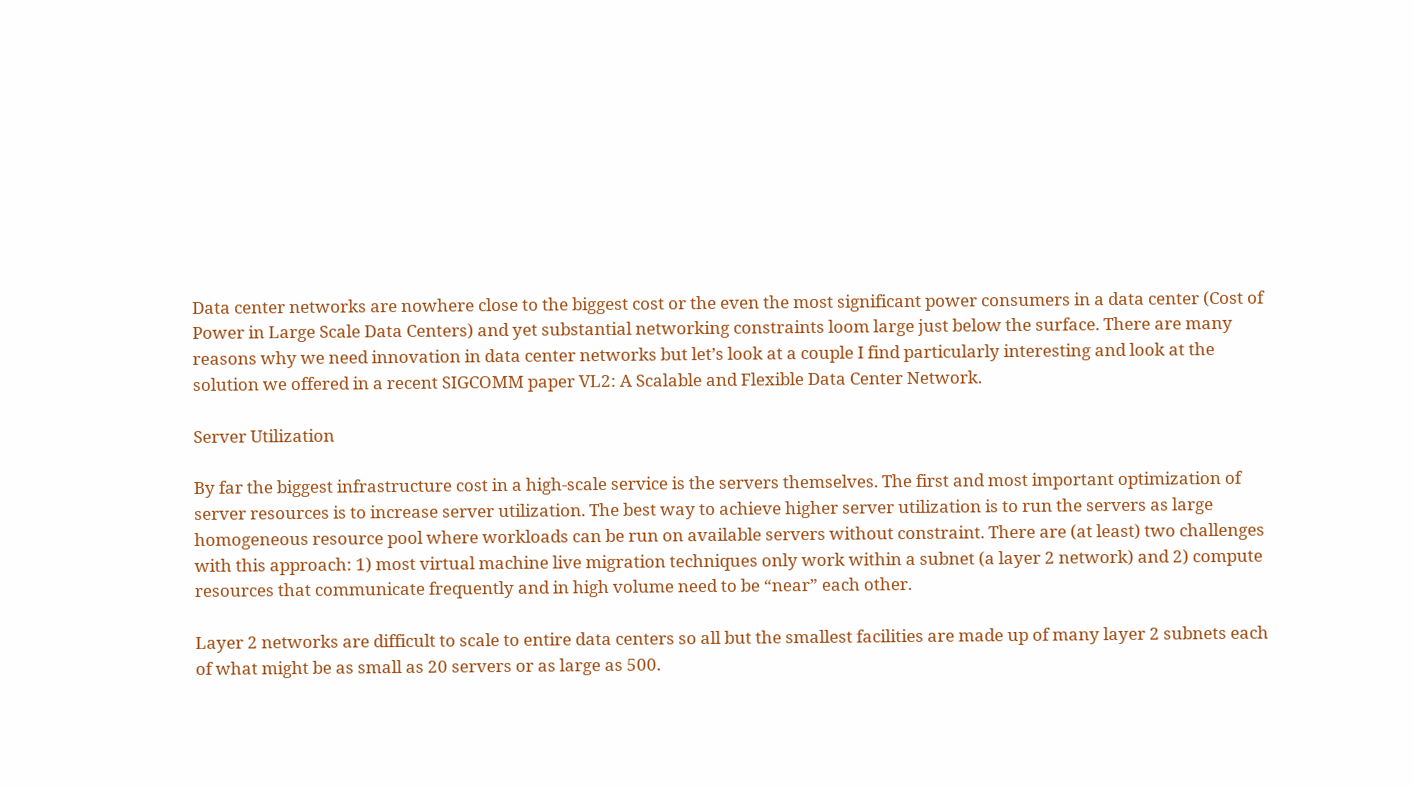Data center networks are nowhere close to the biggest cost or the even the most significant power consumers in a data center (Cost of Power in Large Scale Data Centers) and yet substantial networking constraints loom large just below the surface. There are many reasons why we need innovation in data center networks but let’s look at a couple I find particularly interesting and look at the solution we offered in a recent SIGCOMM paper VL2: A Scalable and Flexible Data Center Network.

Server Utilization

By far the biggest infrastructure cost in a high-scale service is the servers themselves. The first and most important optimization of server resources is to increase server utilization. The best way to achieve higher server utilization is to run the servers as large homogeneous resource pool where workloads can be run on available servers without constraint. There are (at least) two challenges with this approach: 1) most virtual machine live migration techniques only work within a subnet (a layer 2 network) and 2) compute resources that communicate frequently and in high volume need to be “near” each other.

Layer 2 networks are difficult to scale to entire data centers so all but the smallest facilities are made up of many layer 2 subnets each of what might be as small as 20 servers or as large as 500.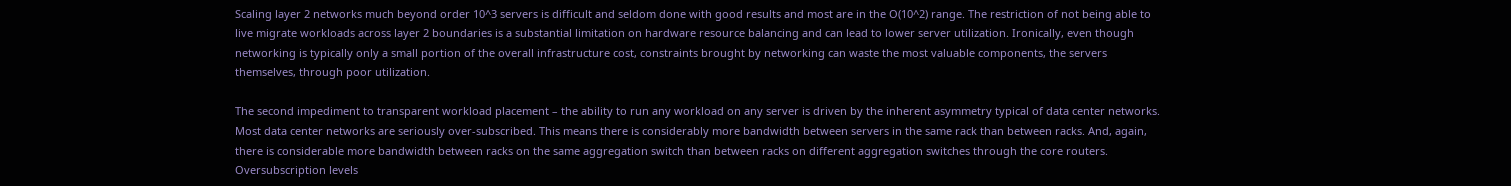Scaling layer 2 networks much beyond order 10^3 servers is difficult and seldom done with good results and most are in the O(10^2) range. The restriction of not being able to live migrate workloads across layer 2 boundaries is a substantial limitation on hardware resource balancing and can lead to lower server utilization. Ironically, even though networking is typically only a small portion of the overall infrastructure cost, constraints brought by networking can waste the most valuable components, the servers themselves, through poor utilization.

The second impediment to transparent workload placement – the ability to run any workload on any server is driven by the inherent asymmetry typical of data center networks. Most data center networks are seriously over-subscribed. This means there is considerably more bandwidth between servers in the same rack than between racks. And, again, there is considerable more bandwidth between racks on the same aggregation switch than between racks on different aggregation switches through the core routers. Oversubscription levels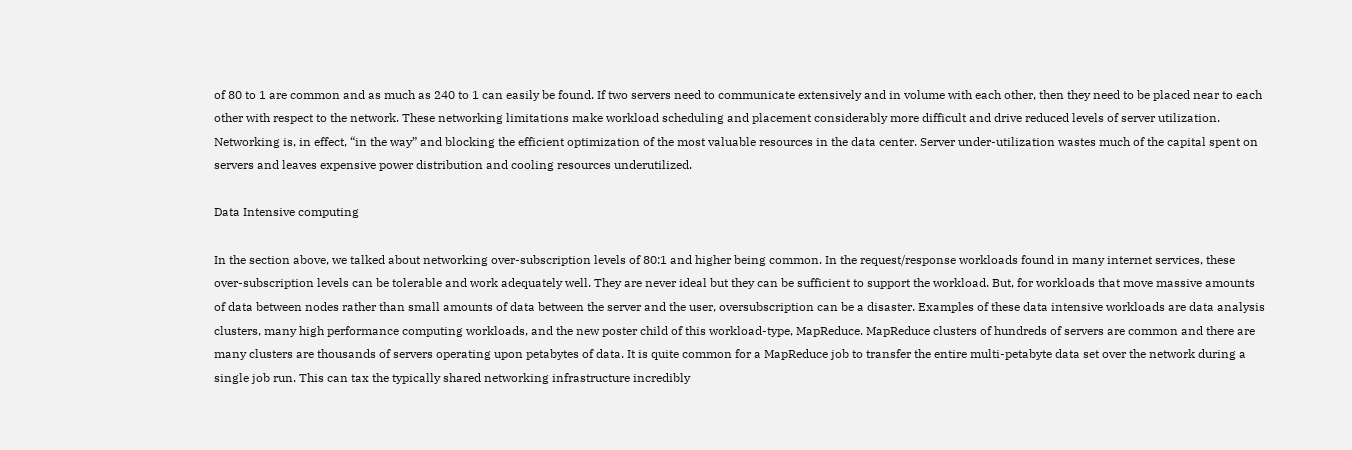of 80 to 1 are common and as much as 240 to 1 can easily be found. If two servers need to communicate extensively and in volume with each other, then they need to be placed near to each other with respect to the network. These networking limitations make workload scheduling and placement considerably more difficult and drive reduced levels of server utilization. Networking is, in effect, “in the way” and blocking the efficient optimization of the most valuable resources in the data center. Server under-utilization wastes much of the capital spent on servers and leaves expensive power distribution and cooling resources underutilized.

Data Intensive computing

In the section above, we talked about networking over-subscription levels of 80:1 and higher being common. In the request/response workloads found in many internet services, these over-subscription levels can be tolerable and work adequately well. They are never ideal but they can be sufficient to support the workload. But, for workloads that move massive amounts of data between nodes rather than small amounts of data between the server and the user, oversubscription can be a disaster. Examples of these data intensive workloads are data analysis clusters, many high performance computing workloads, and the new poster child of this workload-type, MapReduce. MapReduce clusters of hundreds of servers are common and there are many clusters are thousands of servers operating upon petabytes of data. It is quite common for a MapReduce job to transfer the entire multi-petabyte data set over the network during a single job run. This can tax the typically shared networking infrastructure incredibly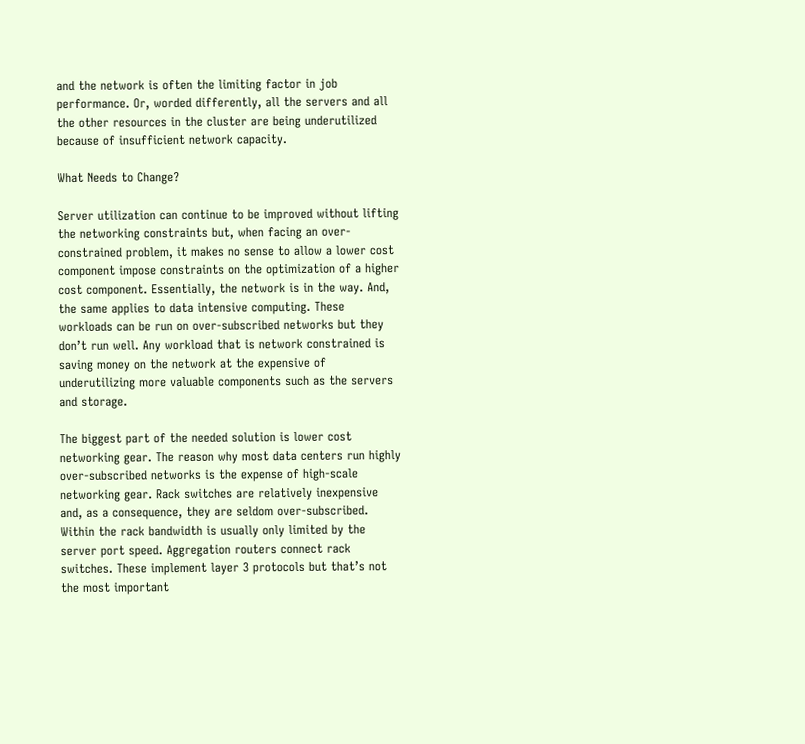and the network is often the limiting factor in job performance. Or, worded differently, all the servers and all the other resources in the cluster are being underutilized because of insufficient network capacity.

What Needs to Change?

Server utilization can continue to be improved without lifting the networking constraints but, when facing an over-constrained problem, it makes no sense to allow a lower cost component impose constraints on the optimization of a higher cost component. Essentially, the network is in the way. And, the same applies to data intensive computing. These workloads can be run on over-subscribed networks but they don’t run well. Any workload that is network constrained is saving money on the network at the expensive of underutilizing more valuable components such as the servers and storage.

The biggest part of the needed solution is lower cost networking gear. The reason why most data centers run highly over-subscribed networks is the expense of high-scale networking gear. Rack switches are relatively inexpensive and, as a consequence, they are seldom over-subscribed. Within the rack bandwidth is usually only limited by the server port speed. Aggregation routers connect rack switches. These implement layer 3 protocols but that’s not the most important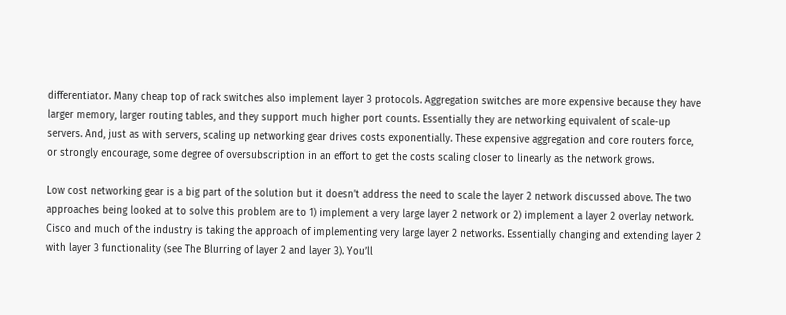differentiator. Many cheap top of rack switches also implement layer 3 protocols. Aggregation switches are more expensive because they have larger memory, larger routing tables, and they support much higher port counts. Essentially they are networking equivalent of scale-up servers. And, just as with servers, scaling up networking gear drives costs exponentially. These expensive aggregation and core routers force, or strongly encourage, some degree of oversubscription in an effort to get the costs scaling closer to linearly as the network grows.

Low cost networking gear is a big part of the solution but it doesn’t address the need to scale the layer 2 network discussed above. The two approaches being looked at to solve this problem are to 1) implement a very large layer 2 network or 2) implement a layer 2 overlay network. Cisco and much of the industry is taking the approach of implementing very large layer 2 networks. Essentially changing and extending layer 2 with layer 3 functionality (see The Blurring of layer 2 and layer 3). You’ll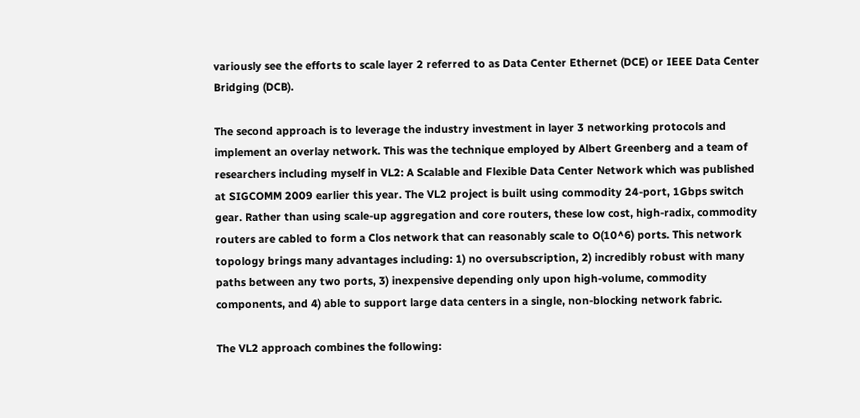variously see the efforts to scale layer 2 referred to as Data Center Ethernet (DCE) or IEEE Data Center Bridging (DCB).

The second approach is to leverage the industry investment in layer 3 networking protocols and implement an overlay network. This was the technique employed by Albert Greenberg and a team of researchers including myself in VL2: A Scalable and Flexible Data Center Network which was published at SIGCOMM 2009 earlier this year. The VL2 project is built using commodity 24-port, 1Gbps switch gear. Rather than using scale-up aggregation and core routers, these low cost, high-radix, commodity routers are cabled to form a Clos network that can reasonably scale to O(10^6) ports. This network topology brings many advantages including: 1) no oversubscription, 2) incredibly robust with many paths between any two ports, 3) inexpensive depending only upon high-volume, commodity components, and 4) able to support large data centers in a single, non-blocking network fabric.

The VL2 approach combines the following: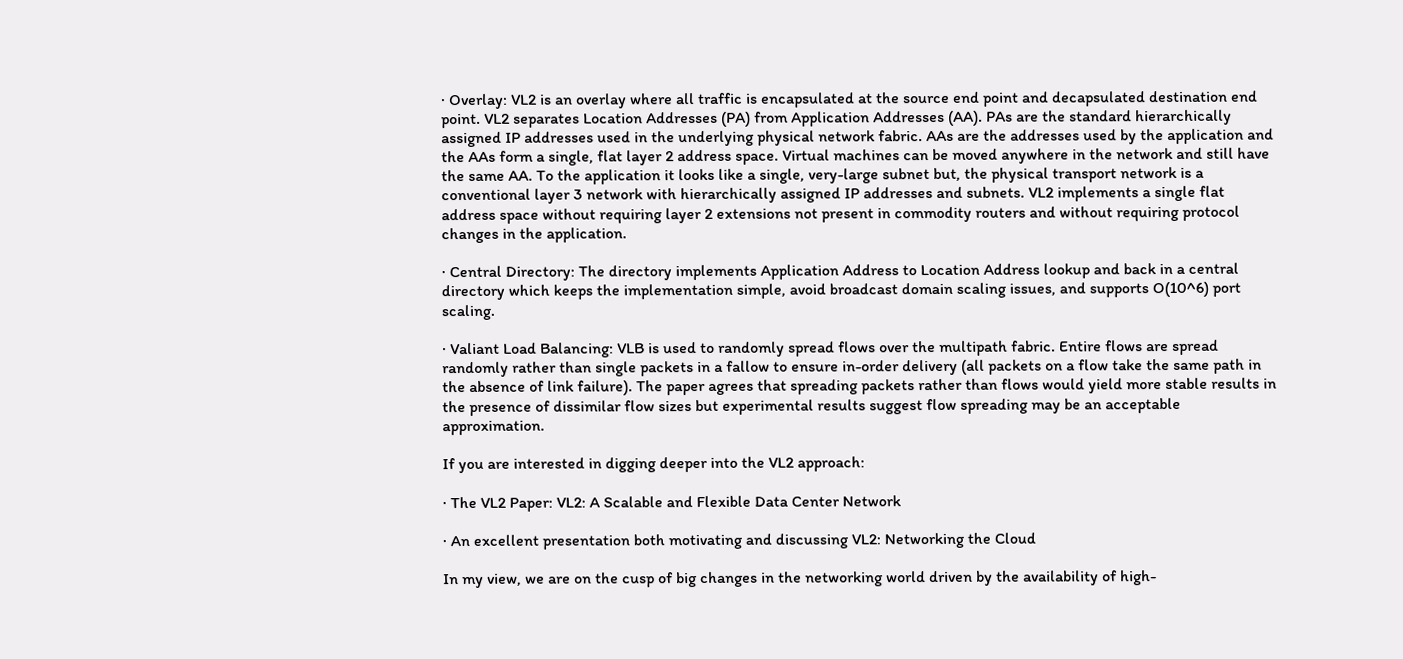· Overlay: VL2 is an overlay where all traffic is encapsulated at the source end point and decapsulated destination end point. VL2 separates Location Addresses (PA) from Application Addresses (AA). PAs are the standard hierarchically assigned IP addresses used in the underlying physical network fabric. AAs are the addresses used by the application and the AAs form a single, flat layer 2 address space. Virtual machines can be moved anywhere in the network and still have the same AA. To the application it looks like a single, very-large subnet but, the physical transport network is a conventional layer 3 network with hierarchically assigned IP addresses and subnets. VL2 implements a single flat address space without requiring layer 2 extensions not present in commodity routers and without requiring protocol changes in the application.

· Central Directory: The directory implements Application Address to Location Address lookup and back in a central directory which keeps the implementation simple, avoid broadcast domain scaling issues, and supports O(10^6) port scaling.

· Valiant Load Balancing: VLB is used to randomly spread flows over the multipath fabric. Entire flows are spread randomly rather than single packets in a fallow to ensure in-order delivery (all packets on a flow take the same path in the absence of link failure). The paper agrees that spreading packets rather than flows would yield more stable results in the presence of dissimilar flow sizes but experimental results suggest flow spreading may be an acceptable approximation.

If you are interested in digging deeper into the VL2 approach:

· The VL2 Paper: VL2: A Scalable and Flexible Data Center Network

· An excellent presentation both motivating and discussing VL2: Networking the Cloud

In my view, we are on the cusp of big changes in the networking world driven by the availability of high-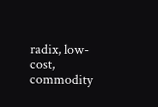radix, low-cost, commodity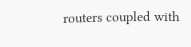routers coupled with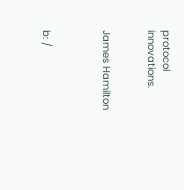protocol innovations.


James Hamilton



b: /